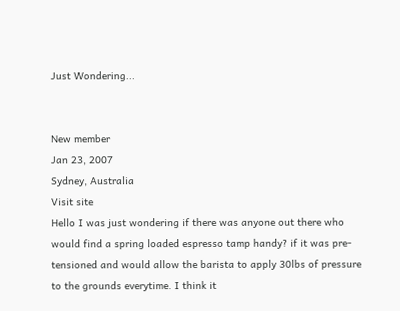Just Wondering...


New member
Jan 23, 2007
Sydney, Australia
Visit site
Hello I was just wondering if there was anyone out there who would find a spring loaded espresso tamp handy? if it was pre-tensioned and would allow the barista to apply 30lbs of pressure to the grounds everytime. I think it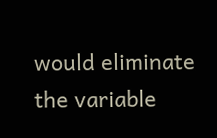would eliminate the variable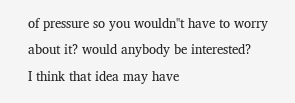of pressure so you wouldn''t have to worry about it? would anybody be interested?
I think that idea may have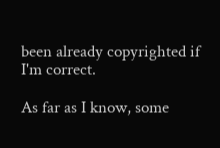been already copyrighted if I'm correct.

As far as I know, some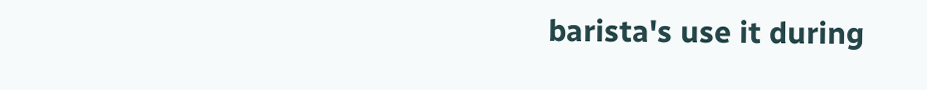barista's use it during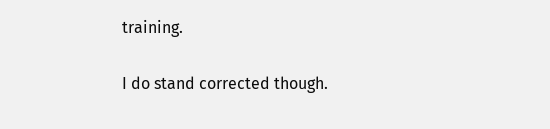training.

I do stand corrected though.